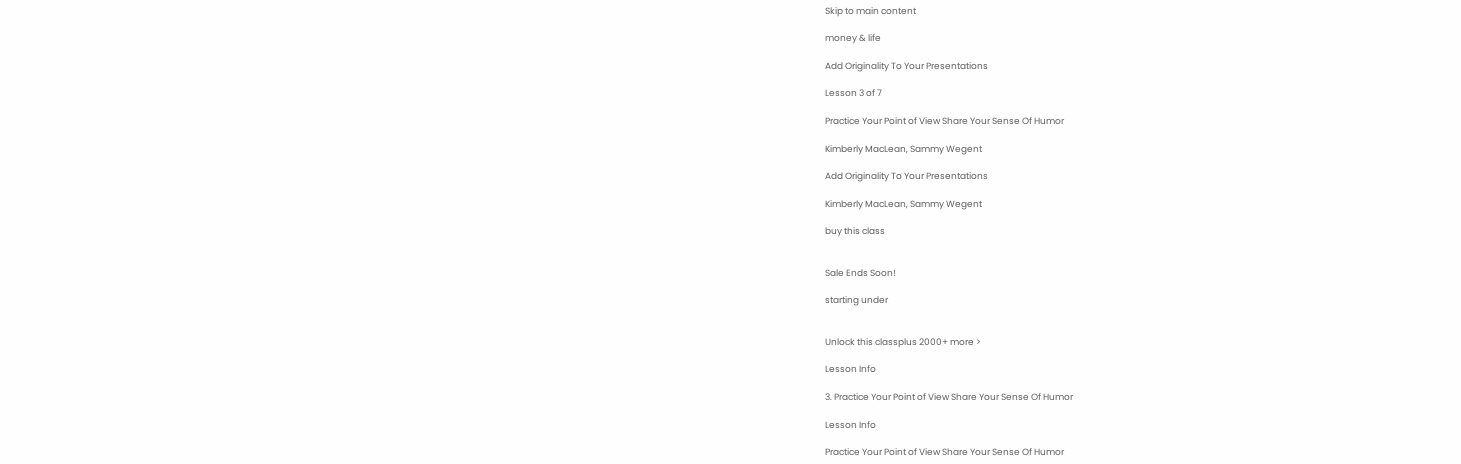Skip to main content

money & life

Add Originality To Your Presentations

Lesson 3 of 7

Practice Your Point of View Share Your Sense Of Humor

Kimberly MacLean, Sammy Wegent

Add Originality To Your Presentations

Kimberly MacLean, Sammy Wegent

buy this class


Sale Ends Soon!

starting under


Unlock this classplus 2000+ more >

Lesson Info

3. Practice Your Point of View Share Your Sense Of Humor

Lesson Info

Practice Your Point of View Share Your Sense Of Humor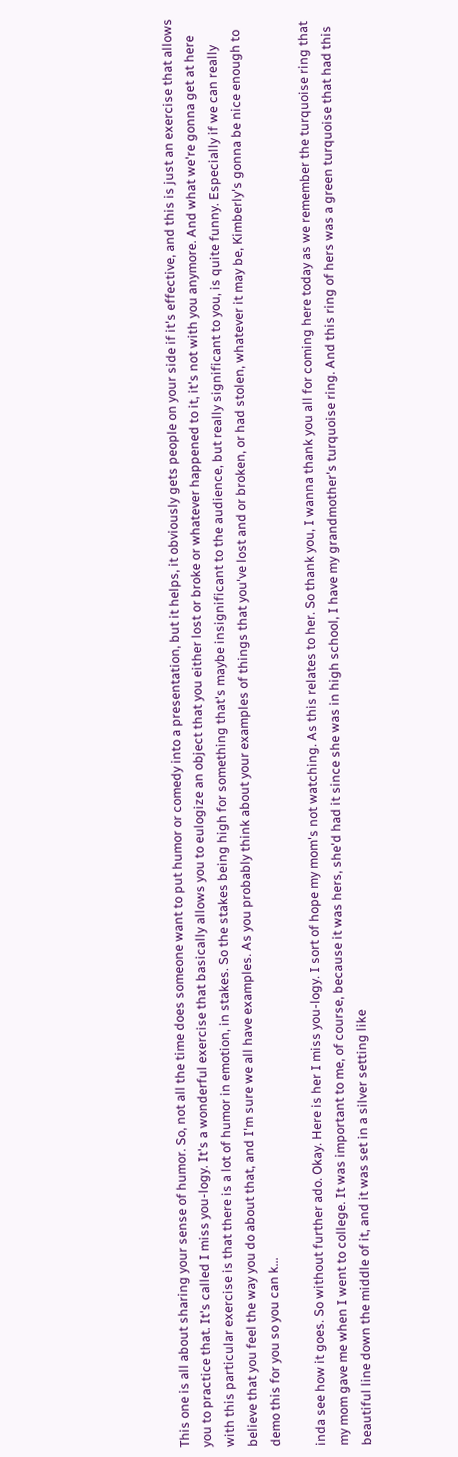This one is all about sharing your sense of humor. So, not all the time does someone want to put humor or comedy into a presentation, but it helps, it obviously gets people on your side if it's effective, and this is just an exercise that allows you to practice that. It's called I miss you-logy. It's a wonderful exercise that basically allows you to eulogize an object that you either lost or broke or whatever happened to it, it's not with you anymore. And what we're gonna get at here with this particular exercise is that there is a lot of humor in emotion, in stakes. So the stakes being high for something that's maybe insignificant to the audience, but really significant to you, is quite funny. Especially if we can really believe that you feel the way you do about that, and I'm sure we all have examples. As you probably think about your examples of things that you've lost and or broken, or had stolen, whatever it may be, Kimberly's gonna be nice enough to demo this for you so you can k...

inda see how it goes. So without further ado. Okay. Here is her I miss you-logy. I sort of hope my mom's not watching. As this relates to her. So thank you, I wanna thank you all for coming here today as we remember the turquoise ring that my mom gave me when I went to college. It was important to me, of course, because it was hers, she'd had it since she was in high school, I have my grandmother's turquoise ring. And this ring of hers was a green turquoise that had this beautiful line down the middle of it, and it was set in a silver setting like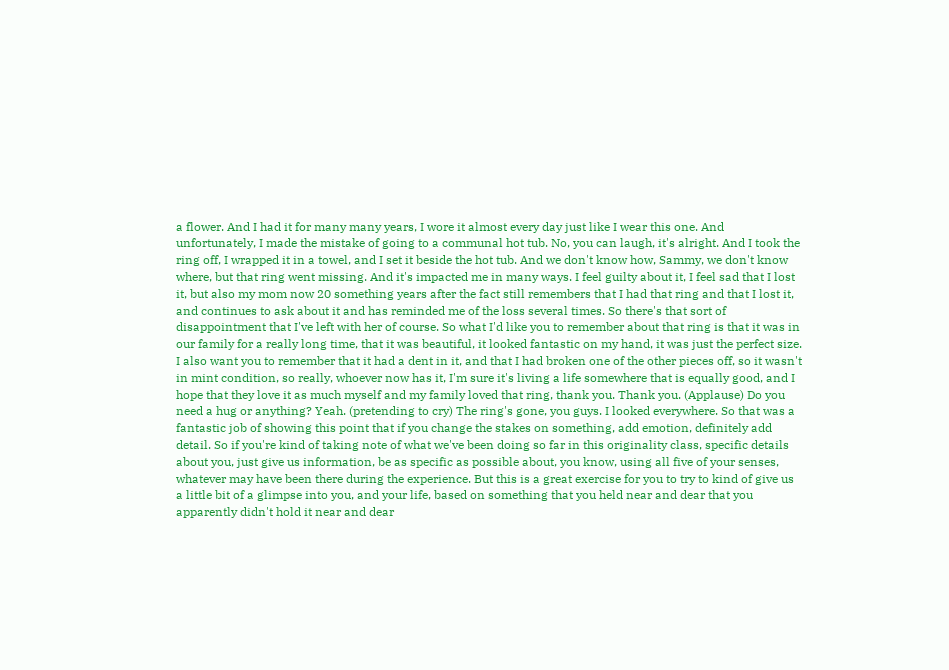a flower. And I had it for many many years, I wore it almost every day just like I wear this one. And unfortunately, I made the mistake of going to a communal hot tub. No, you can laugh, it's alright. And I took the ring off, I wrapped it in a towel, and I set it beside the hot tub. And we don't know how, Sammy, we don't know where, but that ring went missing. And it's impacted me in many ways. I feel guilty about it, I feel sad that I lost it, but also my mom now 20 something years after the fact still remembers that I had that ring and that I lost it, and continues to ask about it and has reminded me of the loss several times. So there's that sort of disappointment that I've left with her of course. So what I'd like you to remember about that ring is that it was in our family for a really long time, that it was beautiful, it looked fantastic on my hand, it was just the perfect size. I also want you to remember that it had a dent in it, and that I had broken one of the other pieces off, so it wasn't in mint condition, so really, whoever now has it, I'm sure it's living a life somewhere that is equally good, and I hope that they love it as much myself and my family loved that ring, thank you. Thank you. (Applause) Do you need a hug or anything? Yeah. (pretending to cry) The ring's gone, you guys. I looked everywhere. So that was a fantastic job of showing this point that if you change the stakes on something, add emotion, definitely add detail. So if you're kind of taking note of what we've been doing so far in this originality class, specific details about you, just give us information, be as specific as possible about, you know, using all five of your senses, whatever may have been there during the experience. But this is a great exercise for you to try to kind of give us a little bit of a glimpse into you, and your life, based on something that you held near and dear that you apparently didn't hold it near and dear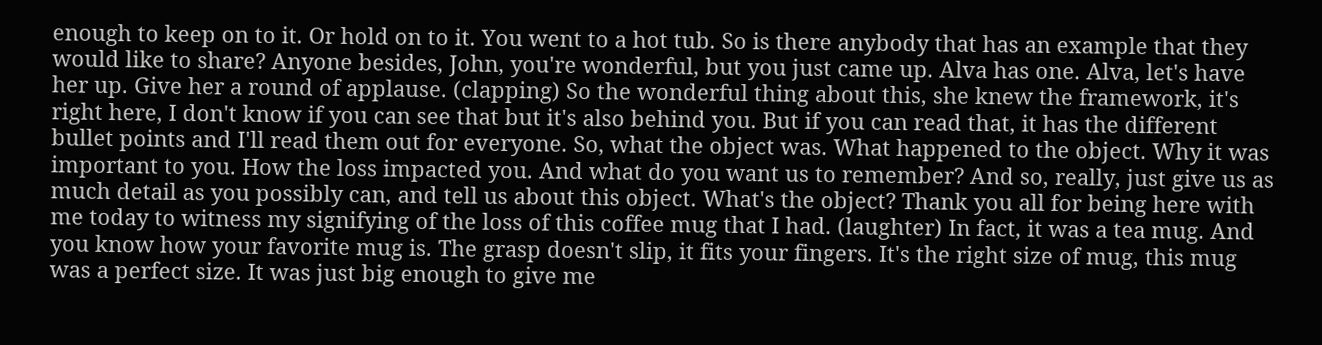enough to keep on to it. Or hold on to it. You went to a hot tub. So is there anybody that has an example that they would like to share? Anyone besides, John, you're wonderful, but you just came up. Alva has one. Alva, let's have her up. Give her a round of applause. (clapping) So the wonderful thing about this, she knew the framework, it's right here, I don't know if you can see that but it's also behind you. But if you can read that, it has the different bullet points and I'll read them out for everyone. So, what the object was. What happened to the object. Why it was important to you. How the loss impacted you. And what do you want us to remember? And so, really, just give us as much detail as you possibly can, and tell us about this object. What's the object? Thank you all for being here with me today to witness my signifying of the loss of this coffee mug that I had. (laughter) In fact, it was a tea mug. And you know how your favorite mug is. The grasp doesn't slip, it fits your fingers. It's the right size of mug, this mug was a perfect size. It was just big enough to give me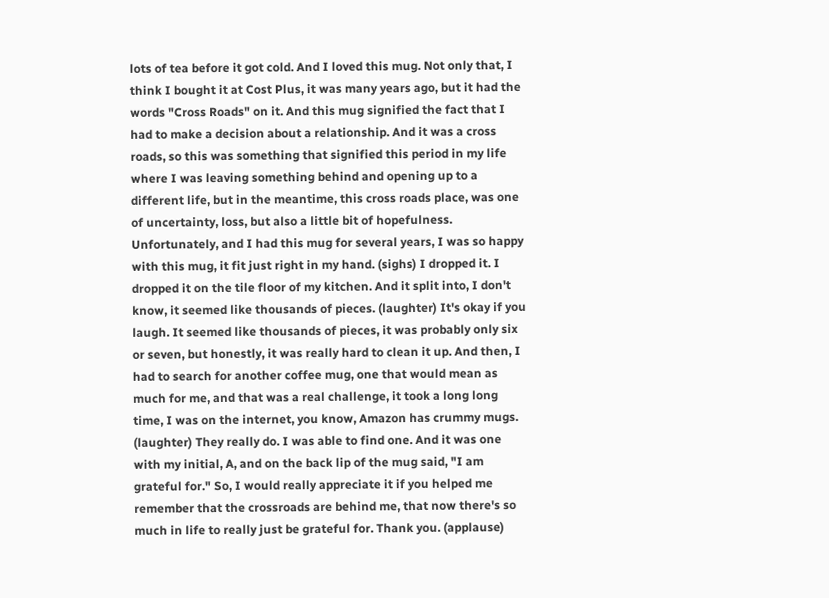lots of tea before it got cold. And I loved this mug. Not only that, I think I bought it at Cost Plus, it was many years ago, but it had the words "Cross Roads" on it. And this mug signified the fact that I had to make a decision about a relationship. And it was a cross roads, so this was something that signified this period in my life where I was leaving something behind and opening up to a different life, but in the meantime, this cross roads place, was one of uncertainty, loss, but also a little bit of hopefulness. Unfortunately, and I had this mug for several years, I was so happy with this mug, it fit just right in my hand. (sighs) I dropped it. I dropped it on the tile floor of my kitchen. And it split into, I don't know, it seemed like thousands of pieces. (laughter) It's okay if you laugh. It seemed like thousands of pieces, it was probably only six or seven, but honestly, it was really hard to clean it up. And then, I had to search for another coffee mug, one that would mean as much for me, and that was a real challenge, it took a long long time, I was on the internet, you know, Amazon has crummy mugs. (laughter) They really do. I was able to find one. And it was one with my initial, A, and on the back lip of the mug said, "I am grateful for." So, I would really appreciate it if you helped me remember that the crossroads are behind me, that now there's so much in life to really just be grateful for. Thank you. (applause)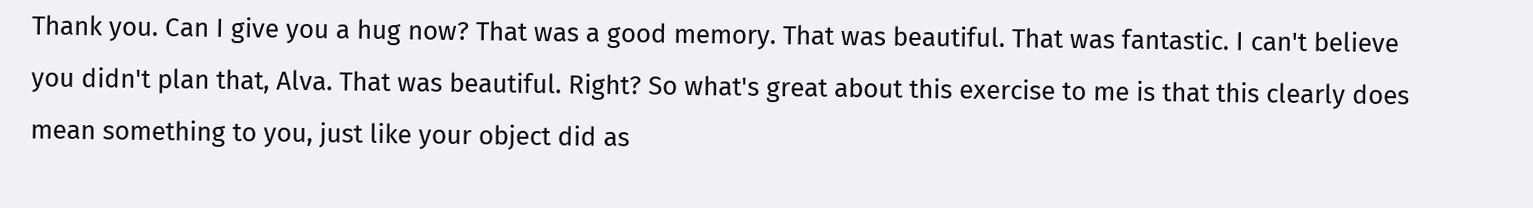Thank you. Can I give you a hug now? That was a good memory. That was beautiful. That was fantastic. I can't believe you didn't plan that, Alva. That was beautiful. Right? So what's great about this exercise to me is that this clearly does mean something to you, just like your object did as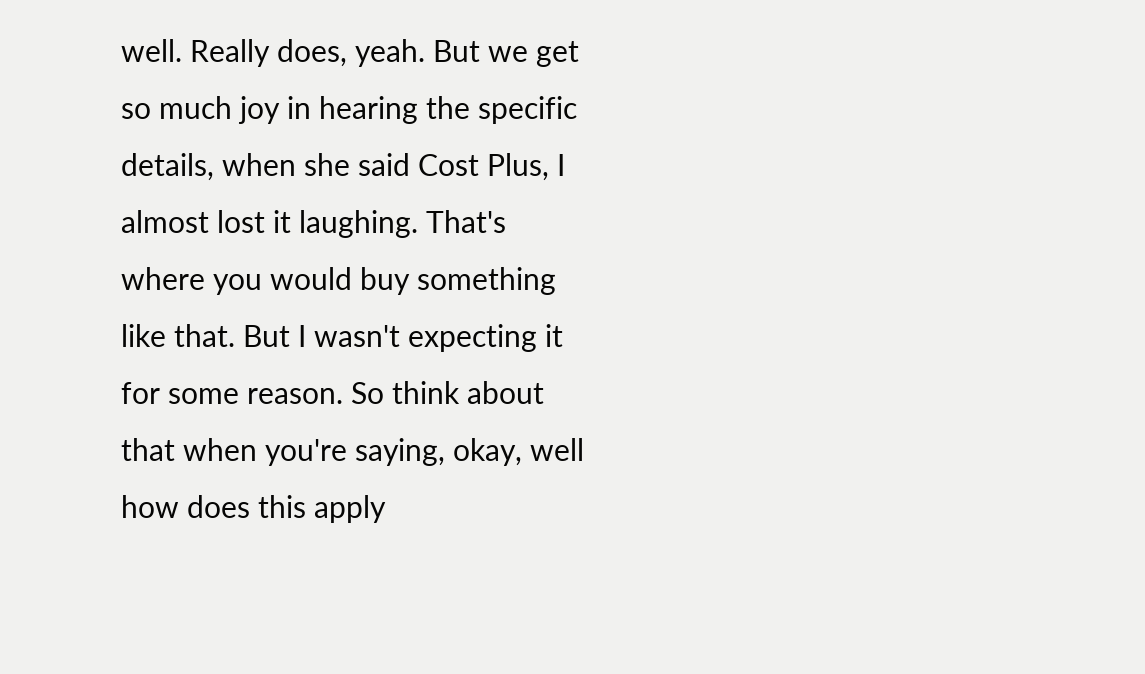well. Really does, yeah. But we get so much joy in hearing the specific details, when she said Cost Plus, I almost lost it laughing. That's where you would buy something like that. But I wasn't expecting it for some reason. So think about that when you're saying, okay, well how does this apply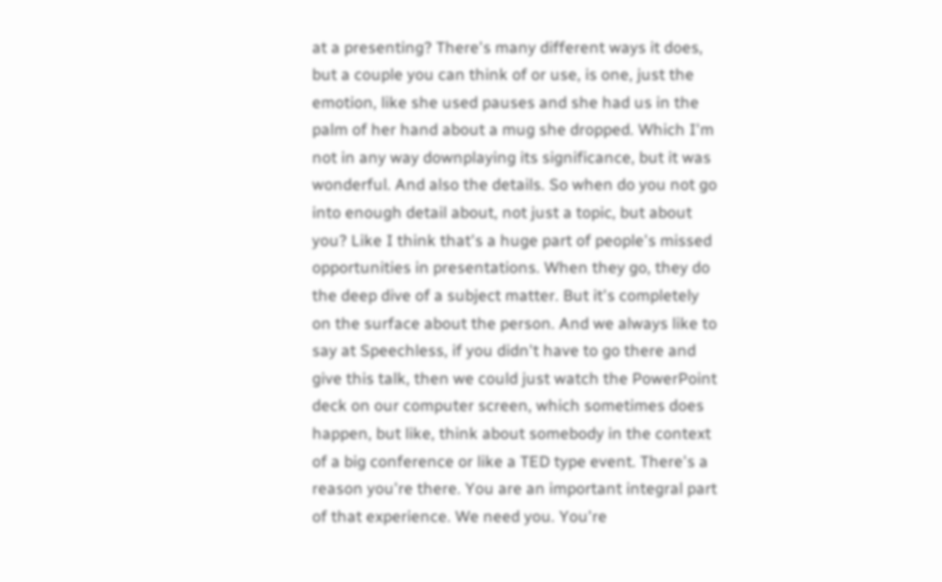at a presenting? There's many different ways it does, but a couple you can think of or use, is one, just the emotion, like she used pauses and she had us in the palm of her hand about a mug she dropped. Which I'm not in any way downplaying its significance, but it was wonderful. And also the details. So when do you not go into enough detail about, not just a topic, but about you? Like I think that's a huge part of people's missed opportunities in presentations. When they go, they do the deep dive of a subject matter. But it's completely on the surface about the person. And we always like to say at Speechless, if you didn't have to go there and give this talk, then we could just watch the PowerPoint deck on our computer screen, which sometimes does happen, but like, think about somebody in the context of a big conference or like a TED type event. There's a reason you're there. You are an important integral part of that experience. We need you. You're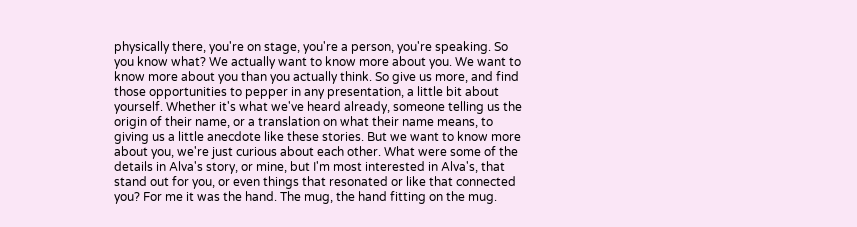physically there, you're on stage, you're a person, you're speaking. So you know what? We actually want to know more about you. We want to know more about you than you actually think. So give us more, and find those opportunities to pepper in any presentation, a little bit about yourself. Whether it's what we've heard already, someone telling us the origin of their name, or a translation on what their name means, to giving us a little anecdote like these stories. But we want to know more about you, we're just curious about each other. What were some of the details in Alva's story, or mine, but I'm most interested in Alva's, that stand out for you, or even things that resonated or like that connected you? For me it was the hand. The mug, the hand fitting on the mug.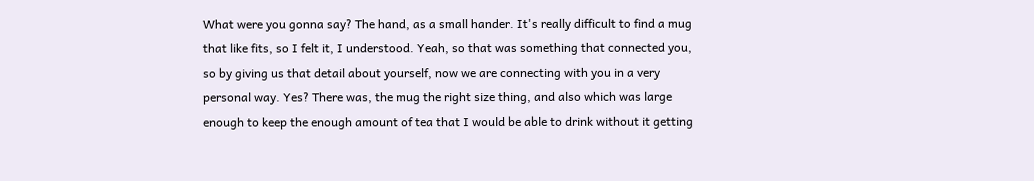What were you gonna say? The hand, as a small hander. It's really difficult to find a mug that like fits, so I felt it, I understood. Yeah, so that was something that connected you, so by giving us that detail about yourself, now we are connecting with you in a very personal way. Yes? There was, the mug the right size thing, and also which was large enough to keep the enough amount of tea that I would be able to drink without it getting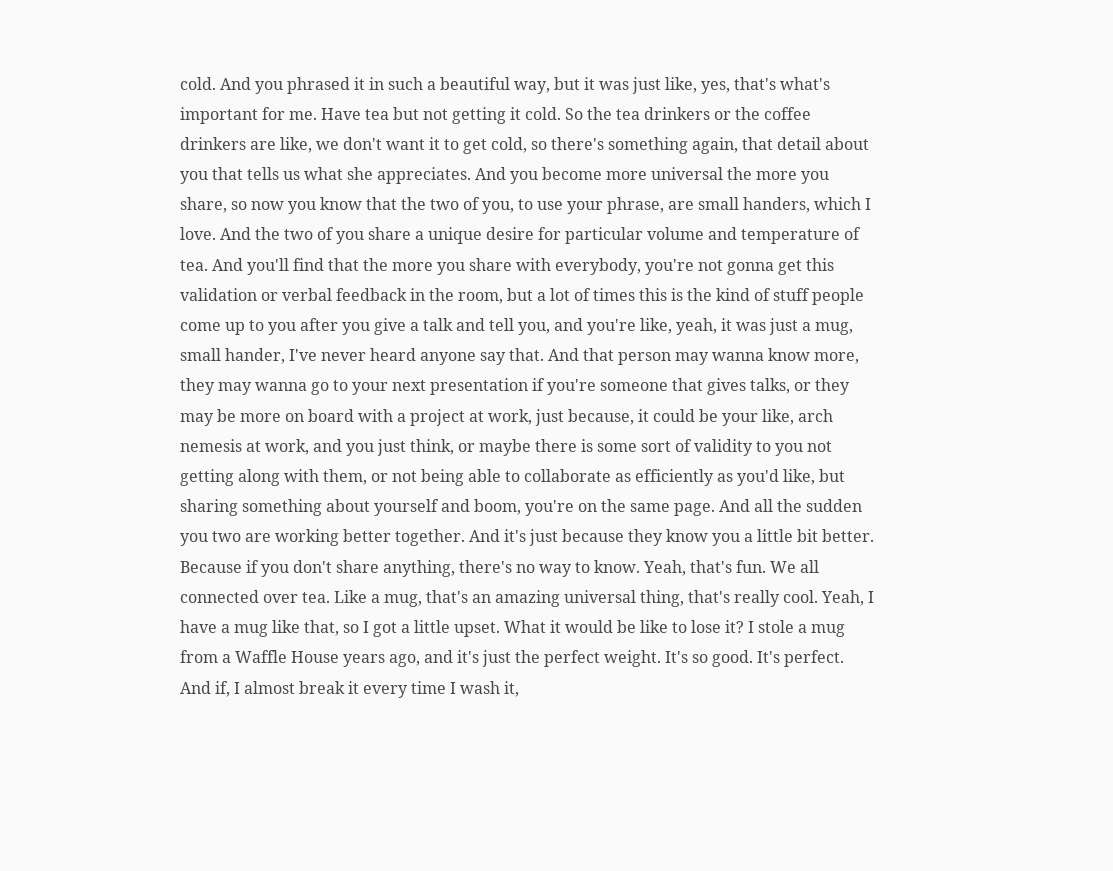cold. And you phrased it in such a beautiful way, but it was just like, yes, that's what's important for me. Have tea but not getting it cold. So the tea drinkers or the coffee drinkers are like, we don't want it to get cold, so there's something again, that detail about you that tells us what she appreciates. And you become more universal the more you share, so now you know that the two of you, to use your phrase, are small handers, which I love. And the two of you share a unique desire for particular volume and temperature of tea. And you'll find that the more you share with everybody, you're not gonna get this validation or verbal feedback in the room, but a lot of times this is the kind of stuff people come up to you after you give a talk and tell you, and you're like, yeah, it was just a mug, small hander, I've never heard anyone say that. And that person may wanna know more, they may wanna go to your next presentation if you're someone that gives talks, or they may be more on board with a project at work, just because, it could be your like, arch nemesis at work, and you just think, or maybe there is some sort of validity to you not getting along with them, or not being able to collaborate as efficiently as you'd like, but sharing something about yourself and boom, you're on the same page. And all the sudden you two are working better together. And it's just because they know you a little bit better. Because if you don't share anything, there's no way to know. Yeah, that's fun. We all connected over tea. Like a mug, that's an amazing universal thing, that's really cool. Yeah, I have a mug like that, so I got a little upset. What it would be like to lose it? I stole a mug from a Waffle House years ago, and it's just the perfect weight. It's so good. It's perfect. And if, I almost break it every time I wash it,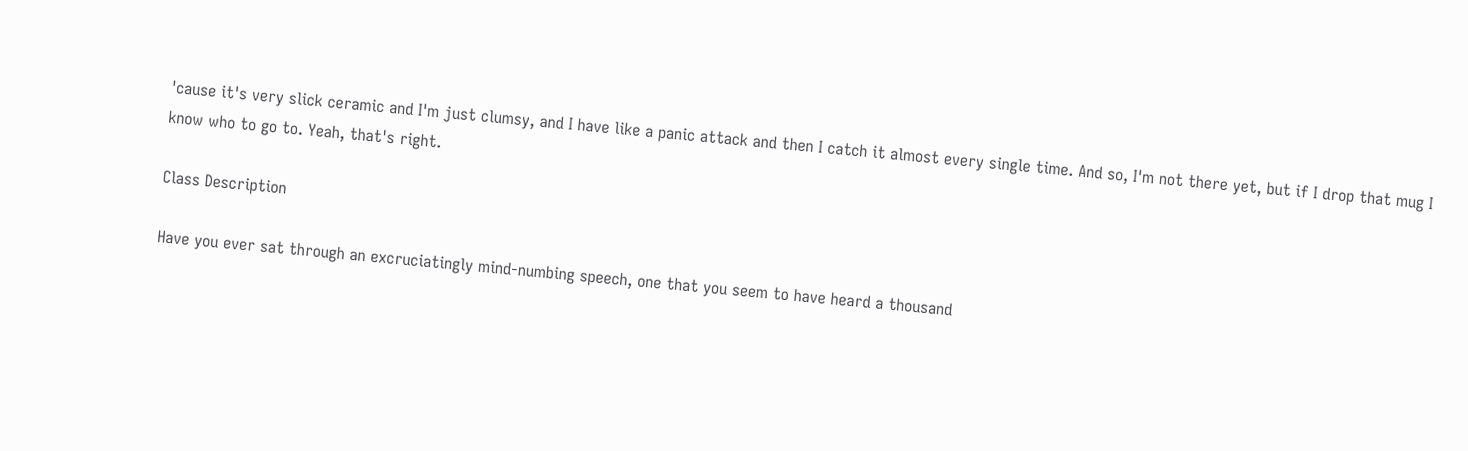'cause it's very slick ceramic and I'm just clumsy, and I have like a panic attack and then I catch it almost every single time. And so, I'm not there yet, but if I drop that mug I know who to go to. Yeah, that's right.

Class Description

Have you ever sat through an excruciatingly mind-numbing speech, one that you seem to have heard a thousand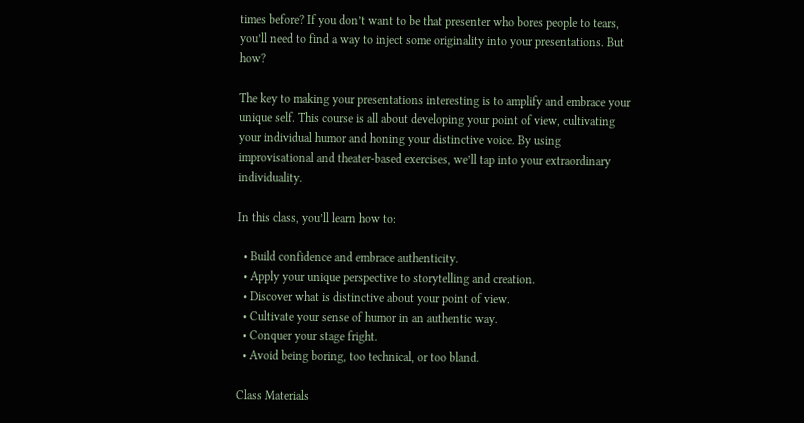times before? If you don’t want to be that presenter who bores people to tears, you’ll need to find a way to inject some originality into your presentations. But how?

The key to making your presentations interesting is to amplify and embrace your unique self. This course is all about developing your point of view, cultivating your individual humor and honing your distinctive voice. By using improvisational and theater-based exercises, we’ll tap into your extraordinary individuality.

In this class, you’ll learn how to:

  • Build confidence and embrace authenticity.
  • Apply your unique perspective to storytelling and creation.
  • Discover what is distinctive about your point of view.
  • Cultivate your sense of humor in an authentic way.
  • Conquer your stage fright.
  • Avoid being boring, too technical, or too bland.

Class Materials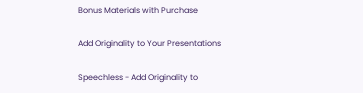Bonus Materials with Purchase

Add Originality to Your Presentations

Speechless - Add Originality to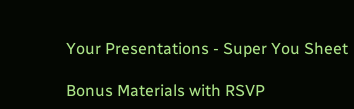Your Presentations - Super You Sheet

Bonus Materials with RSVP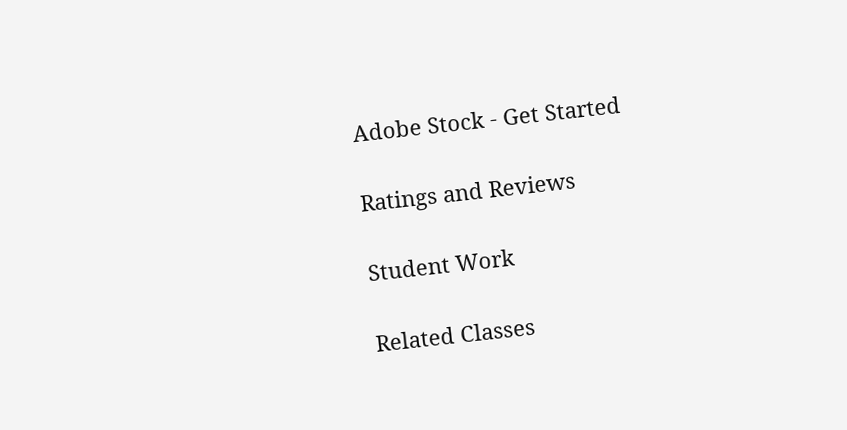Adobe Stock - Get Started

Ratings and Reviews

Student Work

Related Classes